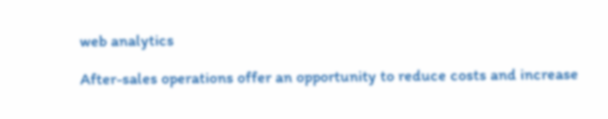web analytics

After-sales operations offer an opportunity to reduce costs and increase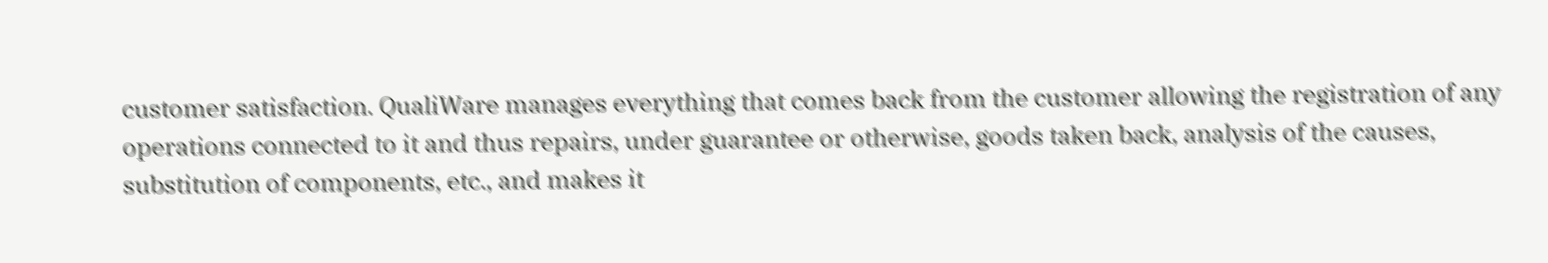customer satisfaction. QualiWare manages everything that comes back from the customer allowing the registration of any operations connected to it and thus repairs, under guarantee or otherwise, goods taken back, analysis of the causes, substitution of components, etc., and makes it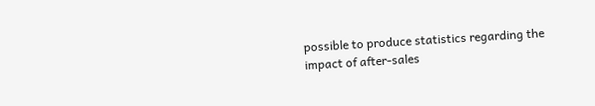possible to produce statistics regarding the impact of after-sales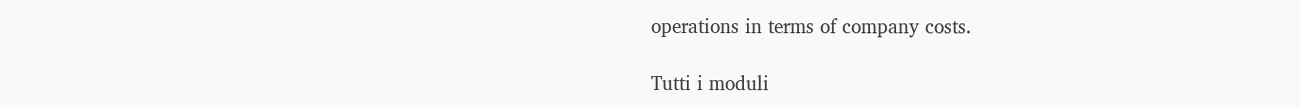operations in terms of company costs.

Tutti i moduli